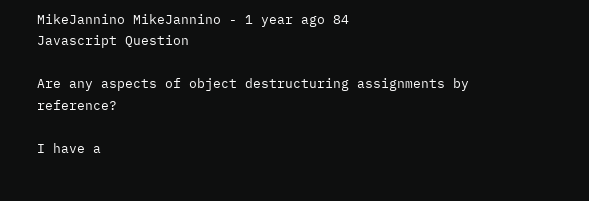MikeJannino MikeJannino - 1 year ago 84
Javascript Question

Are any aspects of object destructuring assignments by reference?

I have a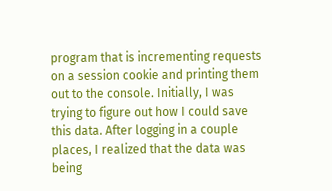program that is incrementing requests on a session cookie and printing them out to the console. Initially, I was trying to figure out how I could save this data. After logging in a couple places, I realized that the data was being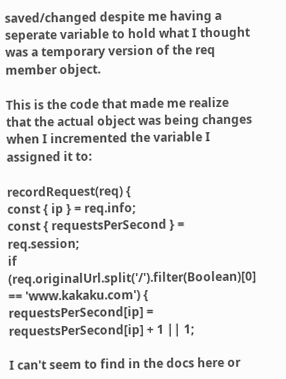saved/changed despite me having a seperate variable to hold what I thought was a temporary version of the req member object.

This is the code that made me realize that the actual object was being changes when I incremented the variable I assigned it to:

recordRequest(req) {
const { ip } = req.info;
const { requestsPerSecond } = req.session;
if (req.originalUrl.split('/').filter(Boolean)[0] == 'www.kakaku.com') {
requestsPerSecond[ip] = requestsPerSecond[ip] + 1 || 1;

I can't seem to find in the docs here or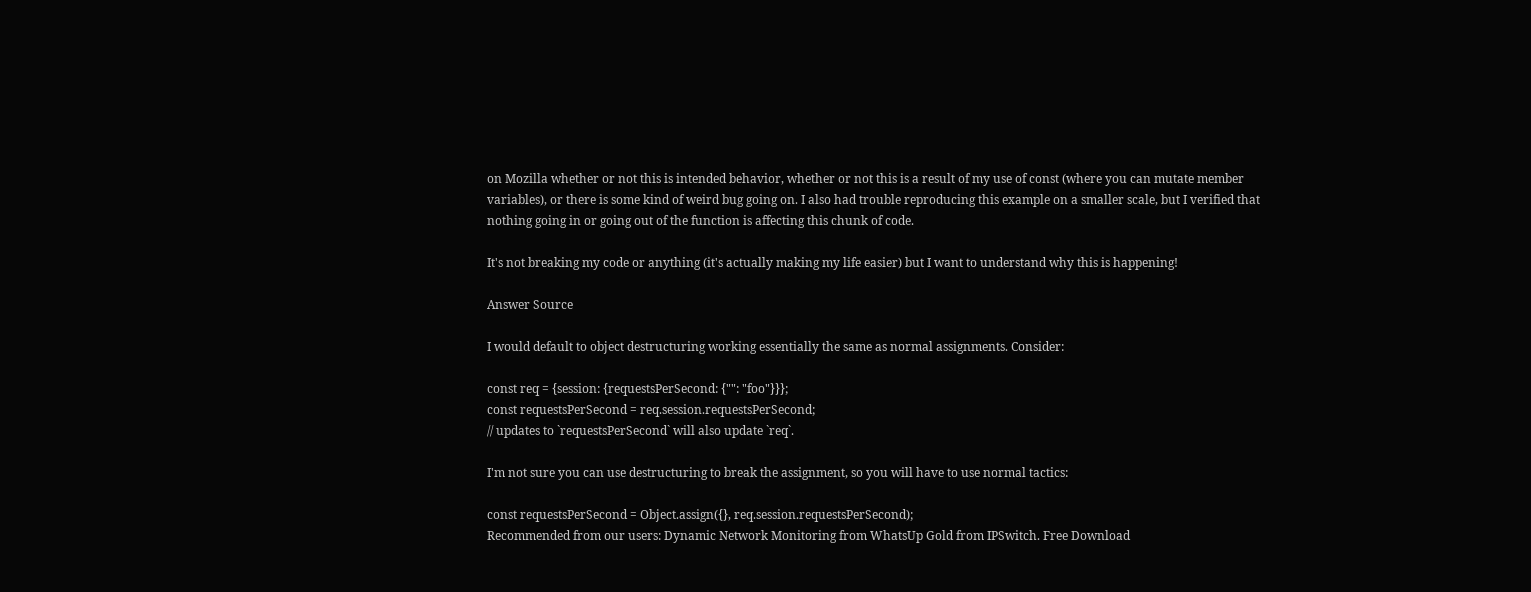on Mozilla whether or not this is intended behavior, whether or not this is a result of my use of const (where you can mutate member variables), or there is some kind of weird bug going on. I also had trouble reproducing this example on a smaller scale, but I verified that nothing going in or going out of the function is affecting this chunk of code.

It's not breaking my code or anything (it's actually making my life easier) but I want to understand why this is happening!

Answer Source

I would default to object destructuring working essentially the same as normal assignments. Consider:

const req = {session: {requestsPerSecond: {"": "foo"}}};
const requestsPerSecond = req.session.requestsPerSecond;
// updates to `requestsPerSecond` will also update `req`.

I'm not sure you can use destructuring to break the assignment, so you will have to use normal tactics:

const requestsPerSecond = Object.assign({}, req.session.requestsPerSecond);
Recommended from our users: Dynamic Network Monitoring from WhatsUp Gold from IPSwitch. Free Download